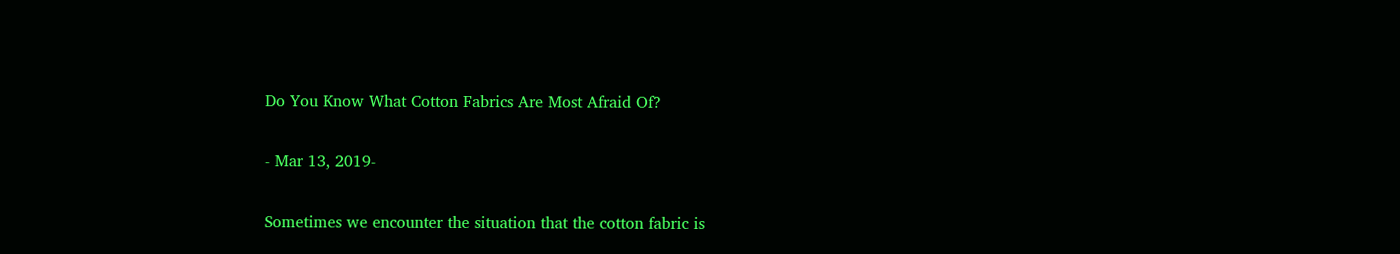Do You Know What Cotton Fabrics Are Most Afraid Of?

- Mar 13, 2019-

Sometimes we encounter the situation that the cotton fabric is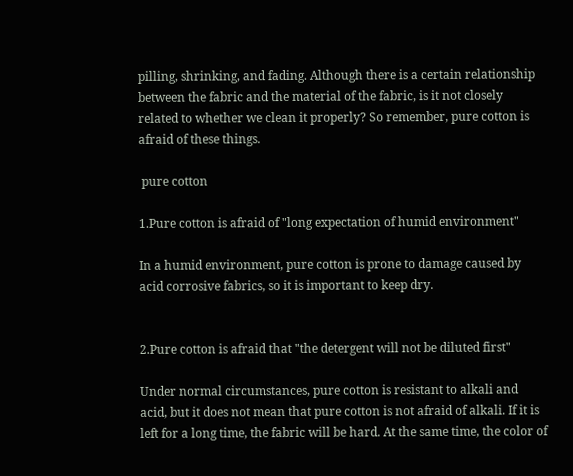pilling, shrinking, and fading. Although there is a certain relationship between the fabric and the material of the fabric, is it not closely related to whether we clean it properly? So remember, pure cotton is afraid of these things.

 pure cotton

1.Pure cotton is afraid of "long expectation of humid environment"

In a humid environment, pure cotton is prone to damage caused by acid corrosive fabrics, so it is important to keep dry.


2.Pure cotton is afraid that "the detergent will not be diluted first"

Under normal circumstances, pure cotton is resistant to alkali and acid, but it does not mean that pure cotton is not afraid of alkali. If it is left for a long time, the fabric will be hard. At the same time, the color of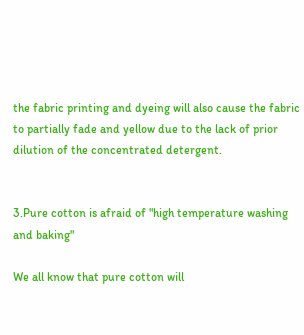the fabric printing and dyeing will also cause the fabric to partially fade and yellow due to the lack of prior dilution of the concentrated detergent.


3.Pure cotton is afraid of "high temperature washing and baking"

We all know that pure cotton will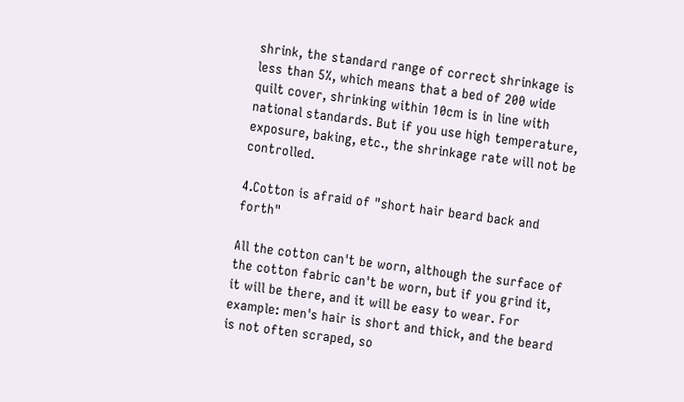shrink, the standard range of correct shrinkage is less than 5%, which means that a bed of 200 wide quilt cover, shrinking within 10cm is in line with national standards. But if you use high temperature, exposure, baking, etc., the shrinkage rate will not be controlled.

4.Cotton is afraid of "short hair beard back and forth"

All the cotton can't be worn, although the surface of the cotton fabric can't be worn, but if you grind it, it will be there, and it will be easy to wear. For example: men's hair is short and thick, and the beard is not often scraped, so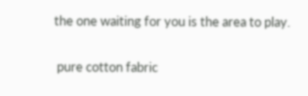the one waiting for you is the area to play.

 pure cotton fabric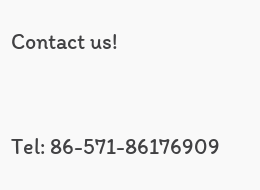Contact us!


Tel: 86-571-86176909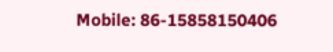Mobile: 86-15858150406